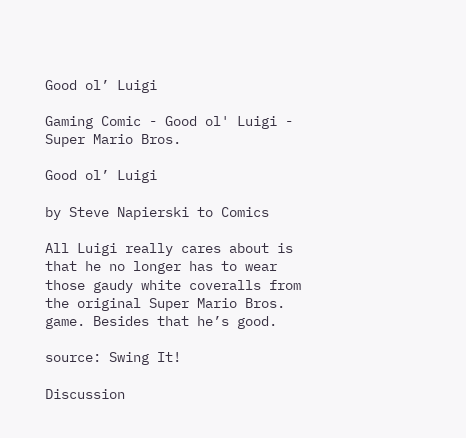Good ol’ Luigi

Gaming Comic - Good ol' Luigi - Super Mario Bros.

Good ol’ Luigi

by Steve Napierski to Comics

All Luigi really cares about is that he no longer has to wear those gaudy white coveralls from the original Super Mario Bros. game. Besides that he’s good.

source: Swing It!

Discussion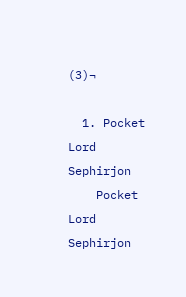(3)¬

  1. Pocket Lord Sephirjon
    Pocket Lord Sephirjon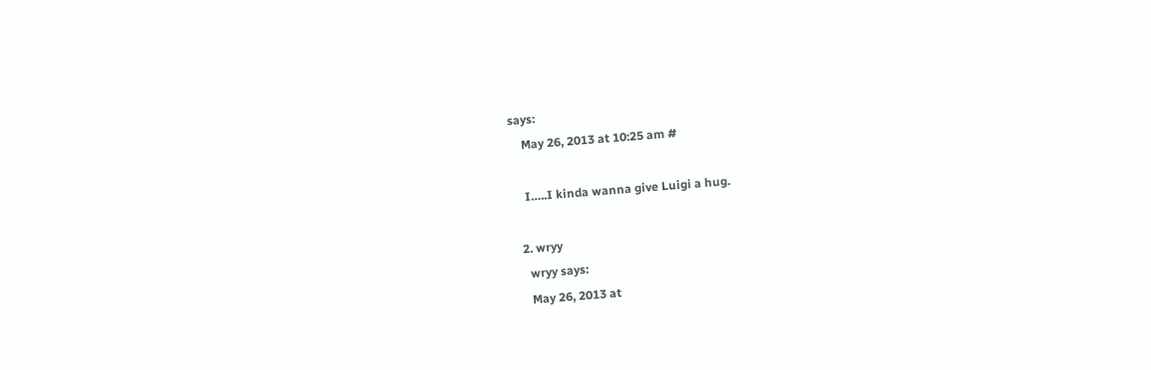says:
    May 26, 2013 at 10:25 am #

    I…..I kinda wanna give Luigi a hug.

  2. wryy
    wryy says:
    May 26, 2013 at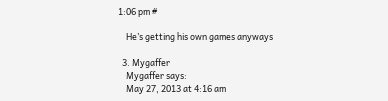1:06 pm #

    He’s getting his own games anyways

  3. Mygaffer
    Mygaffer says:
    May 27, 2013 at 4:16 am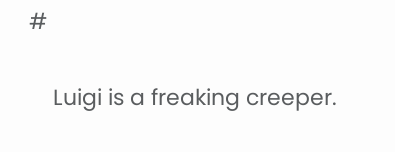#

    Luigi is a freaking creeper.